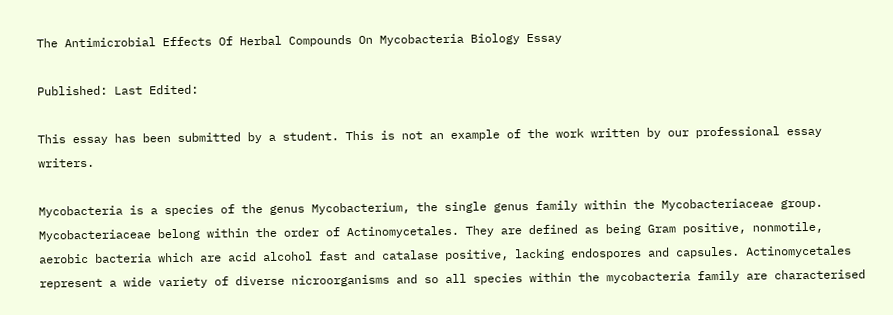The Antimicrobial Effects Of Herbal Compounds On Mycobacteria Biology Essay

Published: Last Edited:

This essay has been submitted by a student. This is not an example of the work written by our professional essay writers.

Mycobacteria is a species of the genus Mycobacterium, the single genus family within the Mycobacteriaceae group. Mycobacteriaceae belong within the order of Actinomycetales. They are defined as being Gram positive, nonmotile, aerobic bacteria which are acid alcohol fast and catalase positive, lacking endospores and capsules. Actinomycetales represent a wide variety of diverse nicroorganisms and so all species within the mycobacteria family are characterised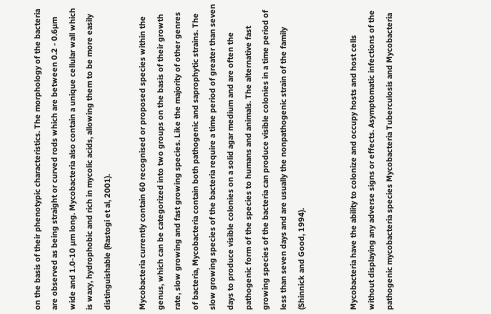on the basis of their phenotypic characteristics. The morphology of the bacteria are observed as being straight or curved rods which are between 0.2 - 0.6µm wide and 1.0-10 µm long. Mycobacteria also contain a unique cellular wall which is waxy, hydrophobic and rich in mycolic acids, allowing them to be more easily distinguishable (Rastogi et al, 2001).

Mycobacteria currently contain 60 recognised or proposed species within the genus, which can be categorized into two groups on the basis of their growth rate, slow growing and fast growing species. Like the majority of other genres of bacteria, Mycobacteria contain both pathogenic and saprophytic strains. The slow growing species of the bacteria require a time period of greater than seven days to produce visible colonies on a solid agar medium and are often the pathogenic form of the species to humans and animals. The alternative fast growing species of the bacteria can produce visible colonies in a time period of less than seven days and are usually the nonpathogenic strain of the family (Shinnick and Good, 1994).


Mycobacteria have the ability to colonize and occupy hosts and host cells without displaying any adverse signs or effects. Asymptomatic infections of the pathogenic mycobacteria species Mycobacteria Tuberculosis and Mycobacteria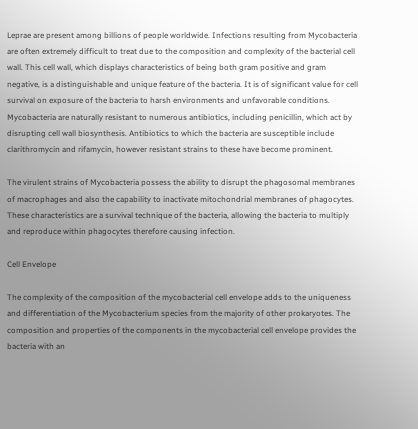Leprae are present among billions of people worldwide. Infections resulting from Mycobacteria are often extremely difficult to treat due to the composition and complexity of the bacterial cell wall. This cell wall, which displays characteristics of being both gram positive and gram negative, is a distinguishable and unique feature of the bacteria. It is of significant value for cell survival on exposure of the bacteria to harsh environments and unfavorable conditions. Mycobacteria are naturally resistant to numerous antibiotics, including penicillin, which act by disrupting cell wall biosynthesis. Antibiotics to which the bacteria are susceptible include clarithromycin and rifamycin, however resistant strains to these have become prominent.

The virulent strains of Mycobacteria possess the ability to disrupt the phagosomal membranes of macrophages and also the capability to inactivate mitochondrial membranes of phagocytes. These characteristics are a survival technique of the bacteria, allowing the bacteria to multiply and reproduce within phagocytes therefore causing infection.

Cell Envelope

The complexity of the composition of the mycobacterial cell envelope adds to the uniqueness and differentiation of the Mycobacterium species from the majority of other prokaryotes. The composition and properties of the components in the mycobacterial cell envelope provides the bacteria with an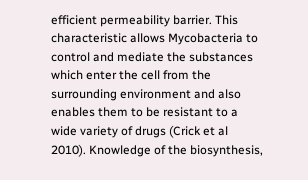efficient permeability barrier. This characteristic allows Mycobacteria to control and mediate the substances which enter the cell from the surrounding environment and also enables them to be resistant to a wide variety of drugs (Crick et al 2010). Knowledge of the biosynthesis,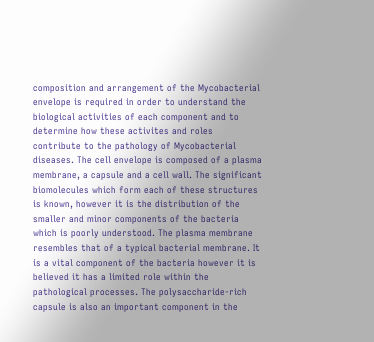composition and arrangement of the Mycobacterial envelope is required in order to understand the biological activities of each component and to determine how these activites and roles contribute to the pathology of Mycobacterial diseases. The cell envelope is composed of a plasma membrane, a capsule and a cell wall. The significant biomolecules which form each of these structures is known, however it is the distribution of the smaller and minor components of the bacteria which is poorly understood. The plasma membrane resembles that of a typical bacterial membrane. It is a vital component of the bacteria however it is believed it has a limited role within the pathological processes. The polysaccharide-rich capsule is also an important component in the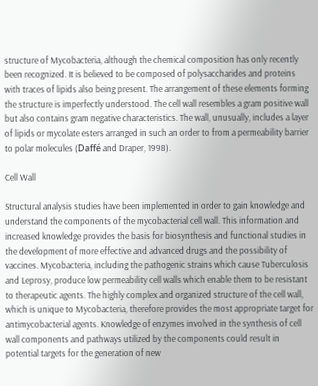structure of Mycobacteria, although the chemical composition has only recently been recognized. It is believed to be composed of polysaccharides and proteins with traces of lipids also being present. The arrangement of these elements forming the structure is imperfectly understood. The cell wall resembles a gram positive wall but also contains gram negative characteristics. The wall, unusually, includes a layer of lipids or mycolate esters arranged in such an order to from a permeability barrier to polar molecules (Daffé and Draper, 1998).

Cell Wall

Structural analysis studies have been implemented in order to gain knowledge and understand the components of the mycobacterial cell wall. This information and increased knowledge provides the basis for biosynthesis and functional studies in the development of more effective and advanced drugs and the possibility of vaccines. Mycobacteria, including the pathogenic strains which cause Tuberculosis and Leprosy, produce low permeability cell walls which enable them to be resistant to therapeutic agents. The highly complex and organized structure of the cell wall, which is unique to Mycobacteria, therefore provides the most appropriate target for antimycobacterial agents. Knowledge of enzymes involved in the synthesis of cell wall components and pathways utilized by the components could result in potential targets for the generation of new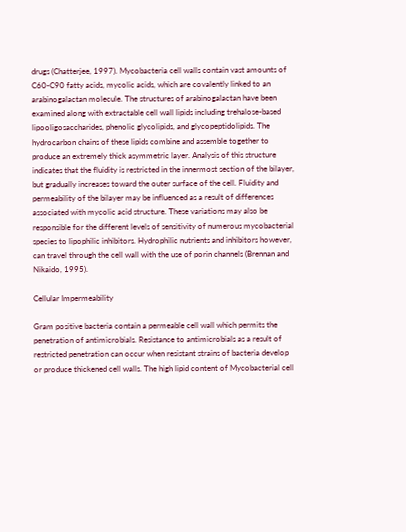drugs (Chatterjee, 1997). Mycobacteria cell walls contain vast amounts of C60-C90 fatty acids, mycolic acids, which are covalently linked to an arabinogalactan molecule. The structures of arabinogalactan have been examined along with extractable cell wall lipids including trehalose-based lipooligosaccharides, phenolic glycolipids, and glycopeptidolipids. The hydrocarbon chains of these lipids combine and assemble together to produce an extremely thick asymmetric layer. Analysis of this structure indicates that the fluidity is restricted in the innermost section of the bilayer, but gradually increases toward the outer surface of the cell. Fluidity and permeability of the bilayer may be influenced as a result of differences associated with mycolic acid structure. These variations may also be responsible for the different levels of sensitivity of numerous mycobacterial species to lipophilic inhibitors. Hydrophilic nutrients and inhibitors however, can travel through the cell wall with the use of porin channels (Brennan and Nikaido, 1995).

Cellular Impermeability

Gram positive bacteria contain a permeable cell wall which permits the penetration of antimicrobials. Resistance to antimicrobials as a result of restricted penetration can occur when resistant strains of bacteria develop or produce thickened cell walls. The high lipid content of Mycobacterial cell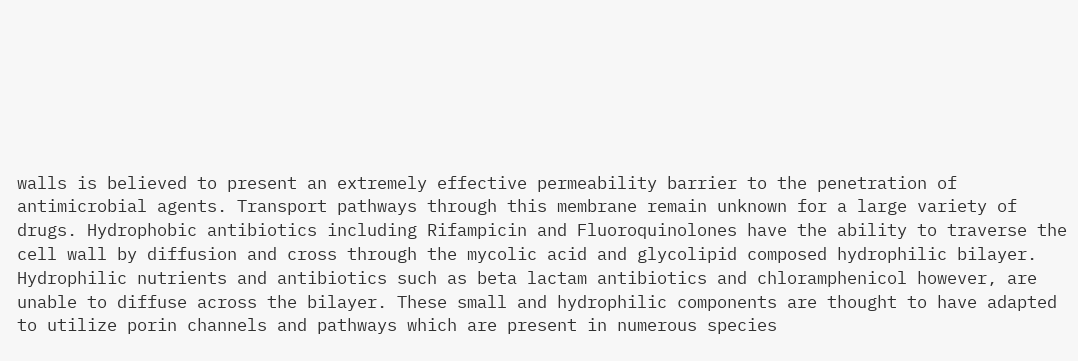walls is believed to present an extremely effective permeability barrier to the penetration of antimicrobial agents. Transport pathways through this membrane remain unknown for a large variety of drugs. Hydrophobic antibiotics including Rifampicin and Fluoroquinolones have the ability to traverse the cell wall by diffusion and cross through the mycolic acid and glycolipid composed hydrophilic bilayer. Hydrophilic nutrients and antibiotics such as beta lactam antibiotics and chloramphenicol however, are unable to diffuse across the bilayer. These small and hydrophilic components are thought to have adapted to utilize porin channels and pathways which are present in numerous species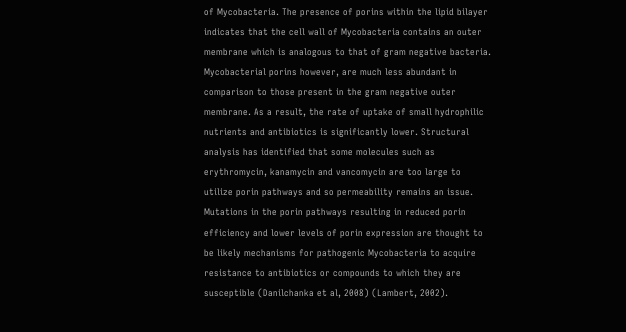of Mycobacteria. The presence of porins within the lipid bilayer indicates that the cell wall of Mycobacteria contains an outer membrane which is analogous to that of gram negative bacteria. Mycobacterial porins however, are much less abundant in comparison to those present in the gram negative outer membrane. As a result, the rate of uptake of small hydrophilic nutrients and antibiotics is significantly lower. Structural analysis has identified that some molecules such as erythromycin, kanamycin and vancomycin are too large to utilize porin pathways and so permeability remains an issue. Mutations in the porin pathways resulting in reduced porin efficiency and lower levels of porin expression are thought to be likely mechanisms for pathogenic Mycobacteria to acquire resistance to antibiotics or compounds to which they are susceptible (Danilchanka et al, 2008) (Lambert, 2002).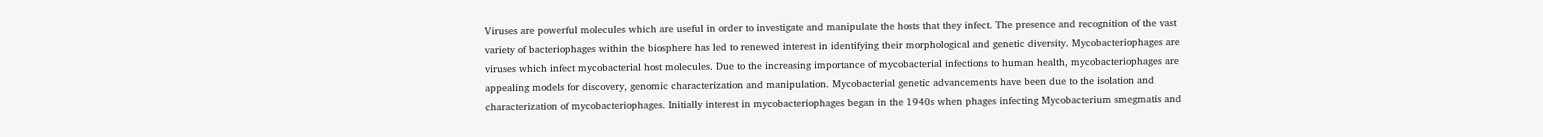Viruses are powerful molecules which are useful in order to investigate and manipulate the hosts that they infect. The presence and recognition of the vast variety of bacteriophages within the biosphere has led to renewed interest in identifying their morphological and genetic diversity. Mycobacteriophages are viruses which infect mycobacterial host molecules. Due to the increasing importance of mycobacterial infections to human health, mycobacteriophages are appealing models for discovery, genomic characterization and manipulation. Mycobacterial genetic advancements have been due to the isolation and characterization of mycobacteriophages. Initially interest in mycobacteriophages began in the 1940s when phages infecting Mycobacterium smegmatis and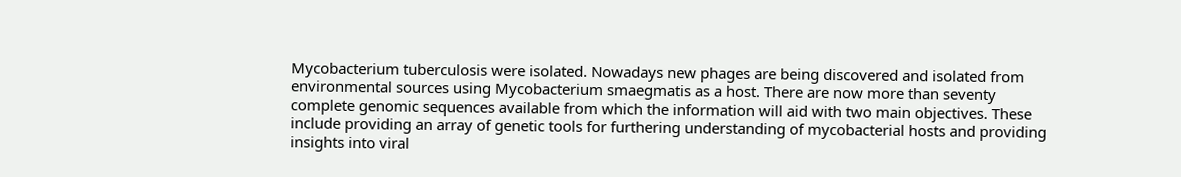Mycobacterium tuberculosis were isolated. Nowadays new phages are being discovered and isolated from environmental sources using Mycobacterium smaegmatis as a host. There are now more than seventy complete genomic sequences available from which the information will aid with two main objectives. These include providing an array of genetic tools for furthering understanding of mycobacterial hosts and providing insights into viral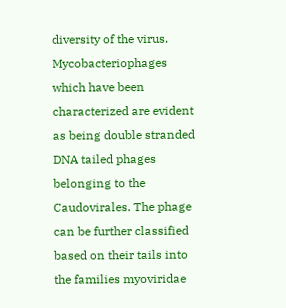diversity of the virus. Mycobacteriophages which have been characterized are evident as being double stranded DNA tailed phages belonging to the Caudovirales. The phage can be further classified based on their tails into the families myoviridae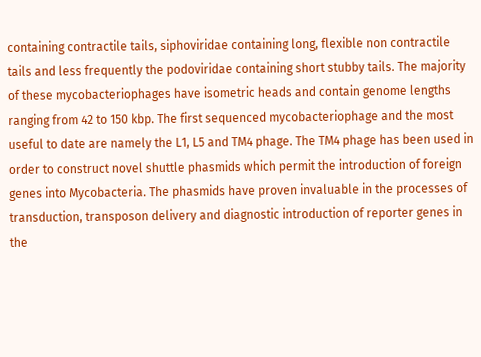containing contractile tails, siphoviridae containing long, flexible non contractile tails and less frequently the podoviridae containing short stubby tails. The majority of these mycobacteriophages have isometric heads and contain genome lengths ranging from 42 to 150 kbp. The first sequenced mycobacteriophage and the most useful to date are namely the L1, L5 and TM4 phage. The TM4 phage has been used in order to construct novel shuttle phasmids which permit the introduction of foreign genes into Mycobacteria. The phasmids have proven invaluable in the processes of transduction, transposon delivery and diagnostic introduction of reporter genes in the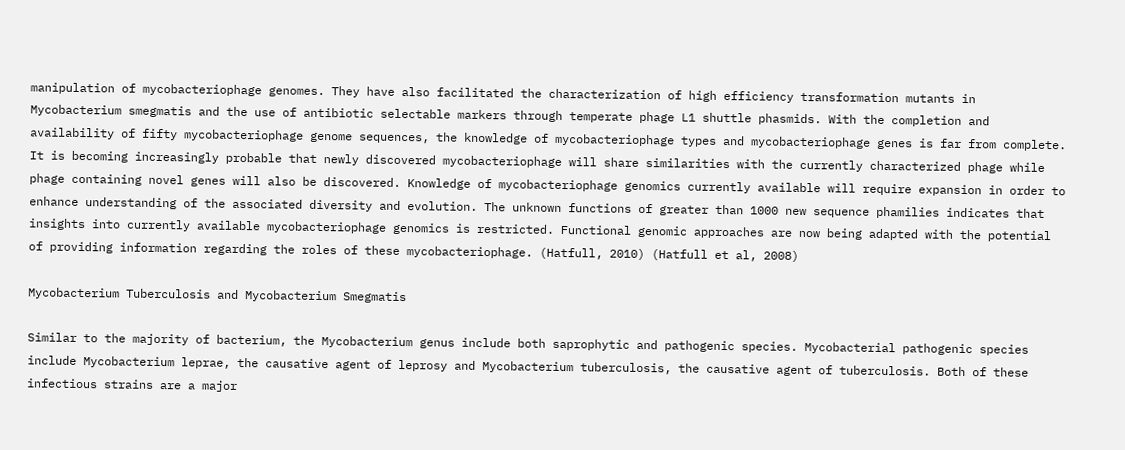manipulation of mycobacteriophage genomes. They have also facilitated the characterization of high efficiency transformation mutants in Mycobacterium smegmatis and the use of antibiotic selectable markers through temperate phage L1 shuttle phasmids. With the completion and availability of fifty mycobacteriophage genome sequences, the knowledge of mycobacteriophage types and mycobacteriophage genes is far from complete. It is becoming increasingly probable that newly discovered mycobacteriophage will share similarities with the currently characterized phage while phage containing novel genes will also be discovered. Knowledge of mycobacteriophage genomics currently available will require expansion in order to enhance understanding of the associated diversity and evolution. The unknown functions of greater than 1000 new sequence phamilies indicates that insights into currently available mycobacteriophage genomics is restricted. Functional genomic approaches are now being adapted with the potential of providing information regarding the roles of these mycobacteriophage. (Hatfull, 2010) (Hatfull et al, 2008)

Mycobacterium Tuberculosis and Mycobacterium Smegmatis

Similar to the majority of bacterium, the Mycobacterium genus include both saprophytic and pathogenic species. Mycobacterial pathogenic species include Mycobacterium leprae, the causative agent of leprosy and Mycobacterium tuberculosis, the causative agent of tuberculosis. Both of these infectious strains are a major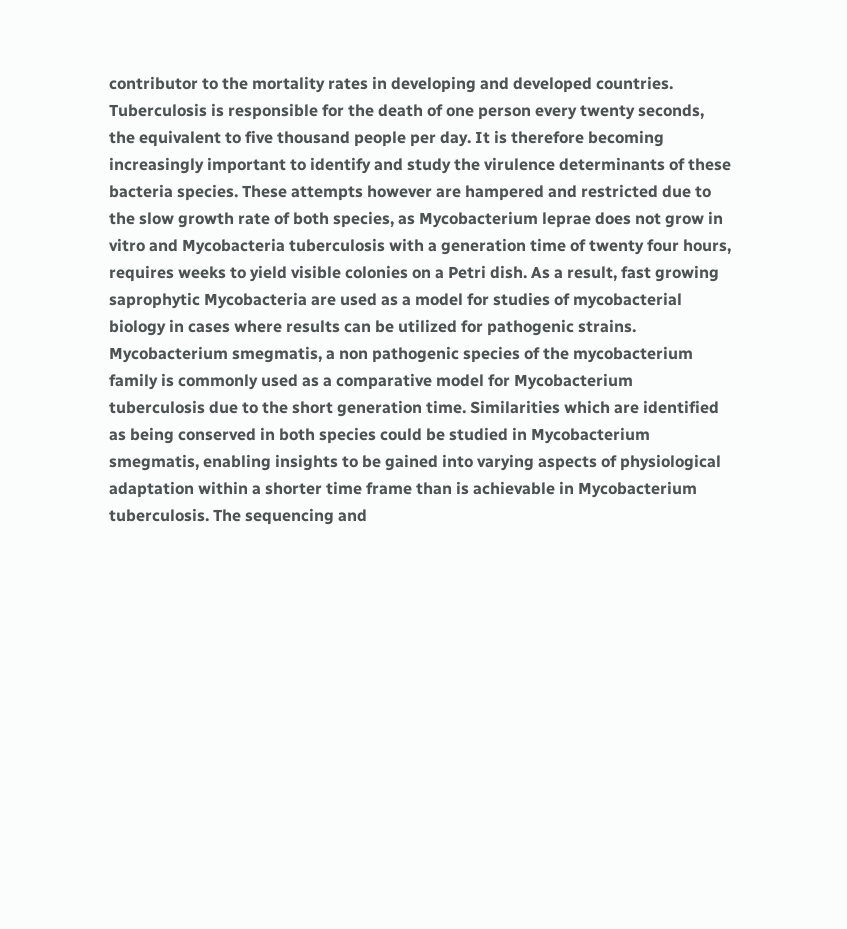contributor to the mortality rates in developing and developed countries. Tuberculosis is responsible for the death of one person every twenty seconds, the equivalent to five thousand people per day. It is therefore becoming increasingly important to identify and study the virulence determinants of these bacteria species. These attempts however are hampered and restricted due to the slow growth rate of both species, as Mycobacterium leprae does not grow in vitro and Mycobacteria tuberculosis with a generation time of twenty four hours, requires weeks to yield visible colonies on a Petri dish. As a result, fast growing saprophytic Mycobacteria are used as a model for studies of mycobacterial biology in cases where results can be utilized for pathogenic strains. Mycobacterium smegmatis, a non pathogenic species of the mycobacterium family is commonly used as a comparative model for Mycobacterium tuberculosis due to the short generation time. Similarities which are identified as being conserved in both species could be studied in Mycobacterium smegmatis, enabling insights to be gained into varying aspects of physiological adaptation within a shorter time frame than is achievable in Mycobacterium tuberculosis. The sequencing and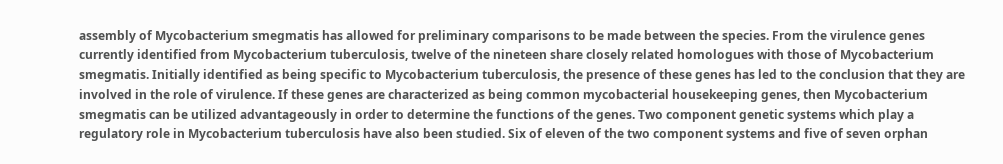assembly of Mycobacterium smegmatis has allowed for preliminary comparisons to be made between the species. From the virulence genes currently identified from Mycobacterium tuberculosis, twelve of the nineteen share closely related homologues with those of Mycobacterium smegmatis. Initially identified as being specific to Mycobacterium tuberculosis, the presence of these genes has led to the conclusion that they are involved in the role of virulence. If these genes are characterized as being common mycobacterial housekeeping genes, then Mycobacterium smegmatis can be utilized advantageously in order to determine the functions of the genes. Two component genetic systems which play a regulatory role in Mycobacterium tuberculosis have also been studied. Six of eleven of the two component systems and five of seven orphan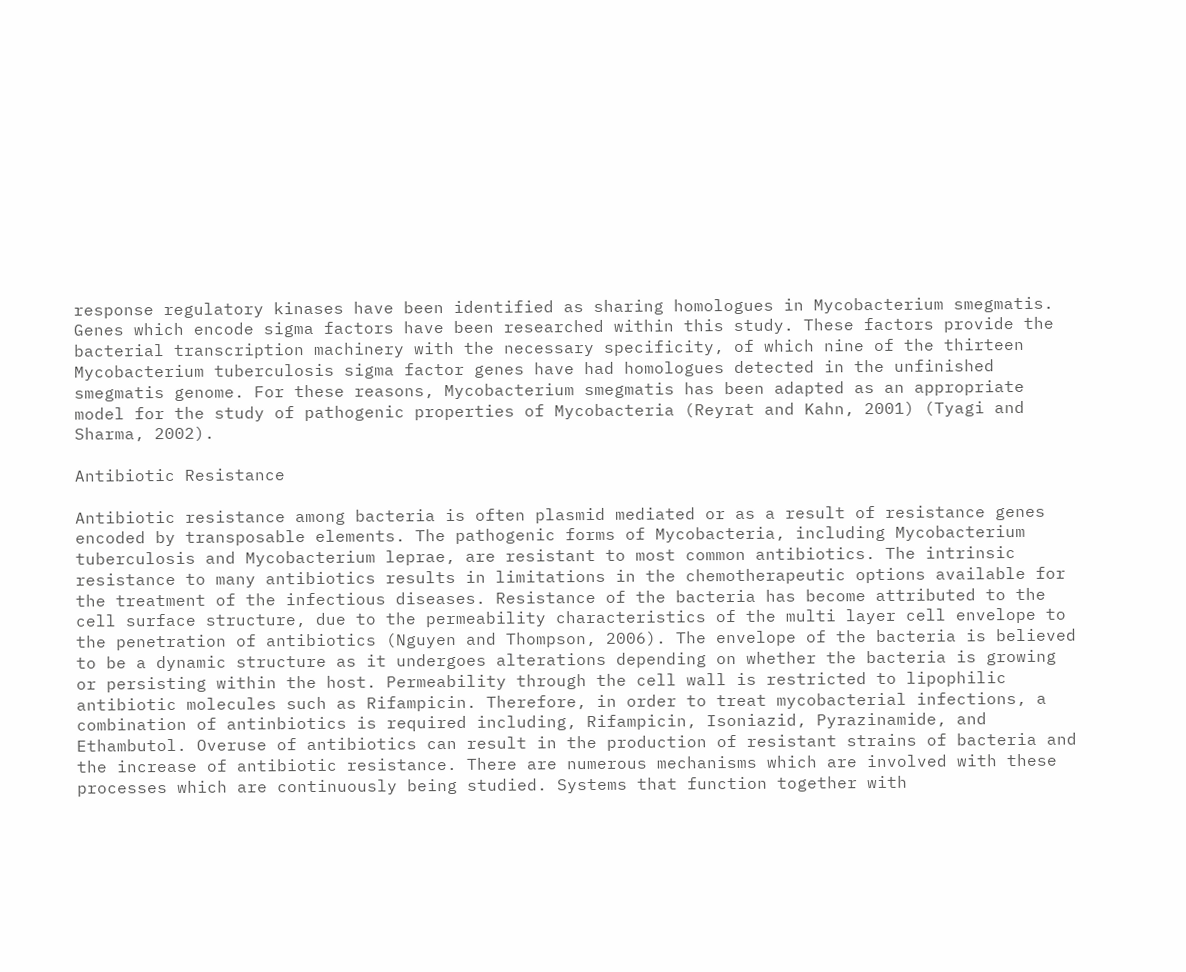response regulatory kinases have been identified as sharing homologues in Mycobacterium smegmatis. Genes which encode sigma factors have been researched within this study. These factors provide the bacterial transcription machinery with the necessary specificity, of which nine of the thirteen Mycobacterium tuberculosis sigma factor genes have had homologues detected in the unfinished smegmatis genome. For these reasons, Mycobacterium smegmatis has been adapted as an appropriate model for the study of pathogenic properties of Mycobacteria (Reyrat and Kahn, 2001) (Tyagi and Sharma, 2002).

Antibiotic Resistance

Antibiotic resistance among bacteria is often plasmid mediated or as a result of resistance genes encoded by transposable elements. The pathogenic forms of Mycobacteria, including Mycobacterium tuberculosis and Mycobacterium leprae, are resistant to most common antibiotics. The intrinsic resistance to many antibiotics results in limitations in the chemotherapeutic options available for the treatment of the infectious diseases. Resistance of the bacteria has become attributed to the cell surface structure, due to the permeability characteristics of the multi layer cell envelope to the penetration of antibiotics (Nguyen and Thompson, 2006). The envelope of the bacteria is believed to be a dynamic structure as it undergoes alterations depending on whether the bacteria is growing or persisting within the host. Permeability through the cell wall is restricted to lipophilic antibiotic molecules such as Rifampicin. Therefore, in order to treat mycobacterial infections, a combination of antinbiotics is required including, Rifampicin, Isoniazid, Pyrazinamide, and Ethambutol. Overuse of antibiotics can result in the production of resistant strains of bacteria and the increase of antibiotic resistance. There are numerous mechanisms which are involved with these processes which are continuously being studied. Systems that function together with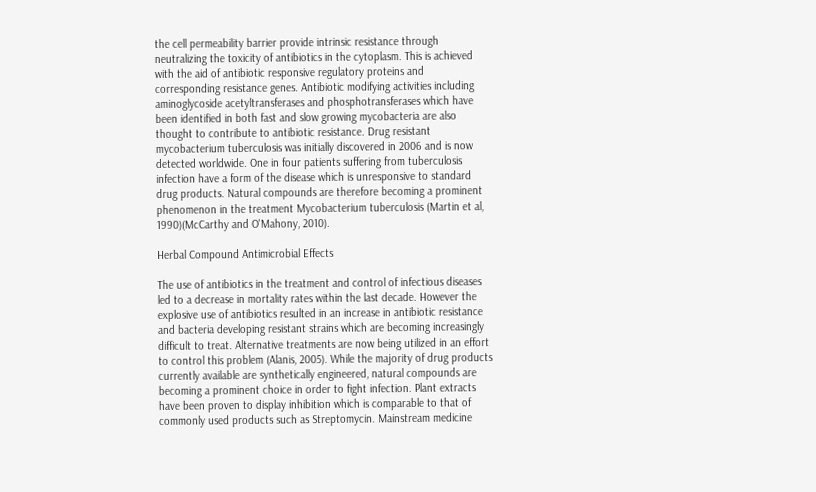the cell permeability barrier provide intrinsic resistance through neutralizing the toxicity of antibiotics in the cytoplasm. This is achieved with the aid of antibiotic responsive regulatory proteins and corresponding resistance genes. Antibiotic modifying activities including aminoglycoside acetyltransferases and phosphotransferases which have been identified in both fast and slow growing mycobacteria are also thought to contribute to antibiotic resistance. Drug resistant mycobacterium tuberculosis was initially discovered in 2006 and is now detected worldwide. One in four patients suffering from tuberculosis infection have a form of the disease which is unresponsive to standard drug products. Natural compounds are therefore becoming a prominent phenomenon in the treatment Mycobacterium tuberculosis (Martin et al, 1990)(McCarthy and O'Mahony, 2010).

Herbal Compound Antimicrobial Effects

The use of antibiotics in the treatment and control of infectious diseases led to a decrease in mortality rates within the last decade. However the explosive use of antibiotics resulted in an increase in antibiotic resistance and bacteria developing resistant strains which are becoming increasingly difficult to treat. Alternative treatments are now being utilized in an effort to control this problem (Alanis, 2005). While the majority of drug products currently available are synthetically engineered, natural compounds are becoming a prominent choice in order to fight infection. Plant extracts have been proven to display inhibition which is comparable to that of commonly used products such as Streptomycin. Mainstream medicine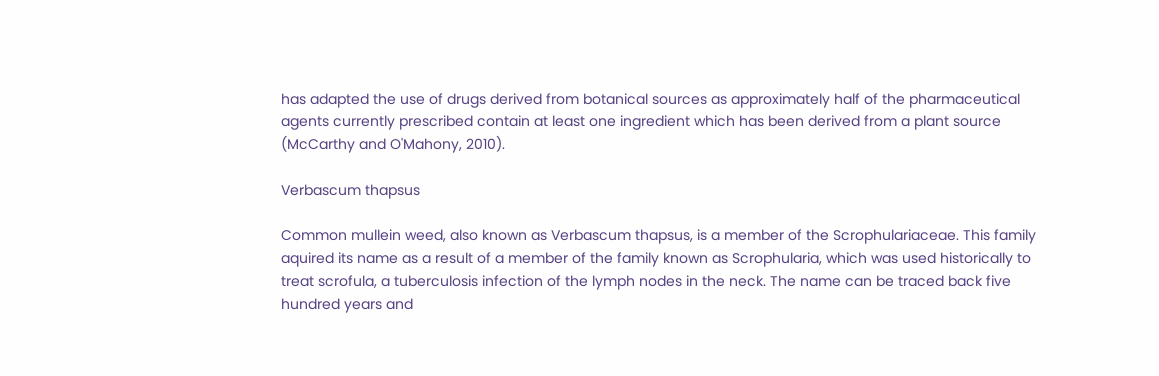has adapted the use of drugs derived from botanical sources as approximately half of the pharmaceutical agents currently prescribed contain at least one ingredient which has been derived from a plant source (McCarthy and O'Mahony, 2010).

Verbascum thapsus

Common mullein weed, also known as Verbascum thapsus, is a member of the Scrophulariaceae. This family aquired its name as a result of a member of the family known as Scrophularia, which was used historically to treat scrofula, a tuberculosis infection of the lymph nodes in the neck. The name can be traced back five hundred years and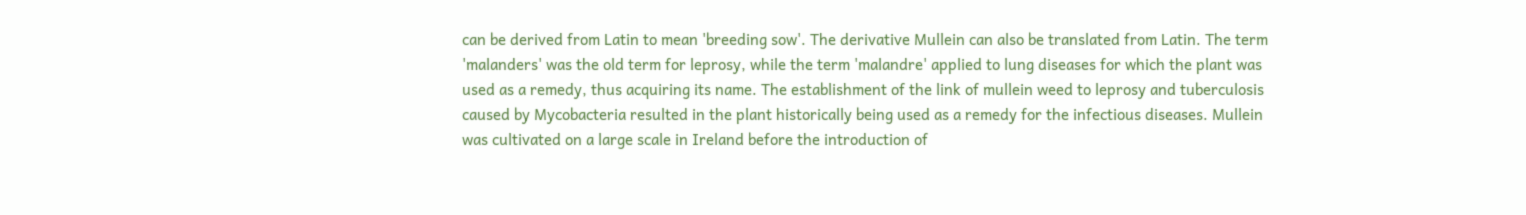can be derived from Latin to mean 'breeding sow'. The derivative Mullein can also be translated from Latin. The term 'malanders' was the old term for leprosy, while the term 'malandre' applied to lung diseases for which the plant was used as a remedy, thus acquiring its name. The establishment of the link of mullein weed to leprosy and tuberculosis caused by Mycobacteria resulted in the plant historically being used as a remedy for the infectious diseases. Mullein was cultivated on a large scale in Ireland before the introduction of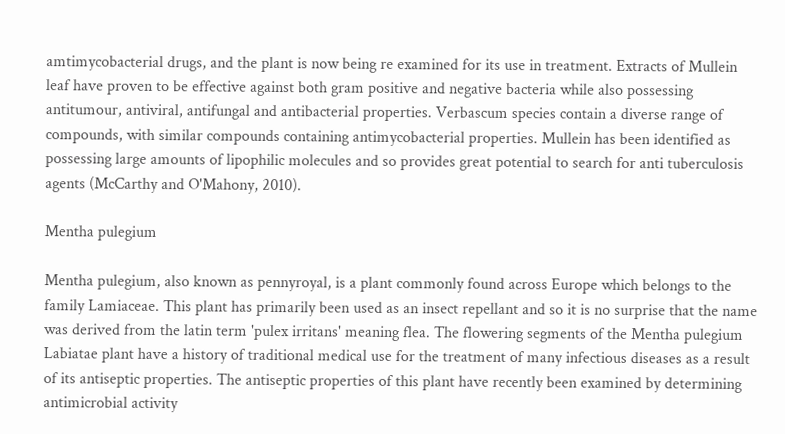amtimycobacterial drugs, and the plant is now being re examined for its use in treatment. Extracts of Mullein leaf have proven to be effective against both gram positive and negative bacteria while also possessing antitumour, antiviral, antifungal and antibacterial properties. Verbascum species contain a diverse range of compounds, with similar compounds containing antimycobacterial properties. Mullein has been identified as possessing large amounts of lipophilic molecules and so provides great potential to search for anti tuberculosis agents (McCarthy and O'Mahony, 2010).

Mentha pulegium

Mentha pulegium, also known as pennyroyal, is a plant commonly found across Europe which belongs to the family Lamiaceae. This plant has primarily been used as an insect repellant and so it is no surprise that the name was derived from the latin term 'pulex irritans' meaning flea. The flowering segments of the Mentha pulegium Labiatae plant have a history of traditional medical use for the treatment of many infectious diseases as a result of its antiseptic properties. The antiseptic properties of this plant have recently been examined by determining antimicrobial activity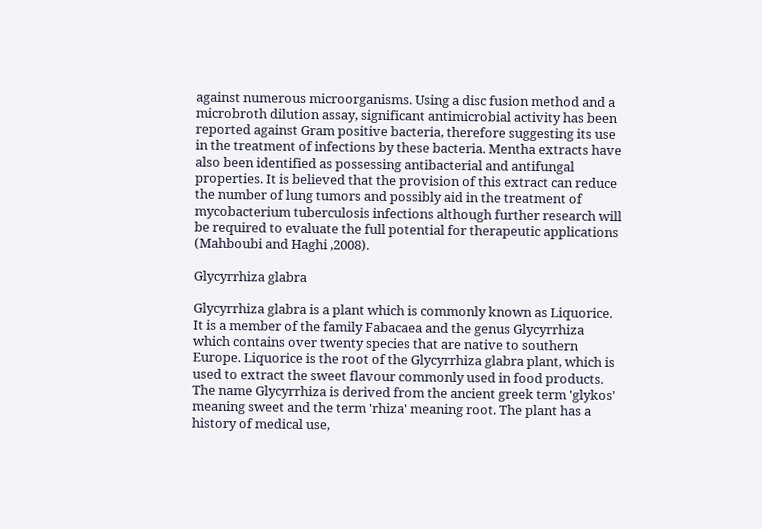against numerous microorganisms. Using a disc fusion method and a microbroth dilution assay, significant antimicrobial activity has been reported against Gram positive bacteria, therefore suggesting its use in the treatment of infections by these bacteria. Mentha extracts have also been identified as possessing antibacterial and antifungal properties. It is believed that the provision of this extract can reduce the number of lung tumors and possibly aid in the treatment of mycobacterium tuberculosis infections although further research will be required to evaluate the full potential for therapeutic applications (Mahboubi and Haghi ,2008).

Glycyrrhiza glabra

Glycyrrhiza glabra is a plant which is commonly known as Liquorice. It is a member of the family Fabacaea and the genus Glycyrrhiza which contains over twenty species that are native to southern Europe. Liquorice is the root of the Glycyrrhiza glabra plant, which is used to extract the sweet flavour commonly used in food products. The name Glycyrrhiza is derived from the ancient greek term 'glykos' meaning sweet and the term 'rhiza' meaning root. The plant has a history of medical use,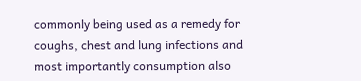commonly being used as a remedy for coughs, chest and lung infections and most importantly consumption also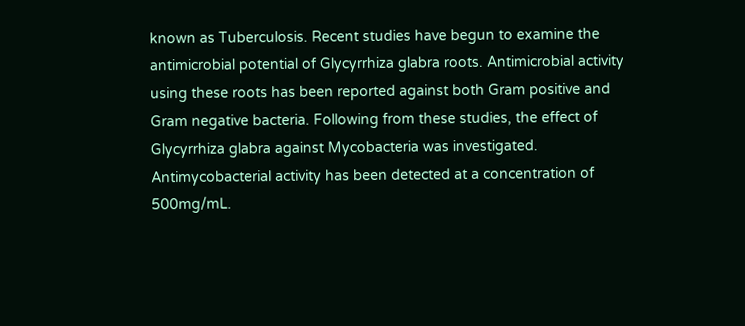known as Tuberculosis. Recent studies have begun to examine the antimicrobial potential of Glycyrrhiza glabra roots. Antimicrobial activity using these roots has been reported against both Gram positive and Gram negative bacteria. Following from these studies, the effect of Glycyrrhiza glabra against Mycobacteria was investigated. Antimycobacterial activity has been detected at a concentration of 500mg/mL.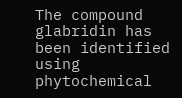The compound glabridin has been identified using phytochemical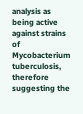analysis as being active against strains of Mycobacterium tuberculosis, therefore suggesting the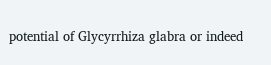potential of Glycyrrhiza glabra or indeed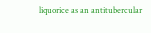liquorice as an antitubercular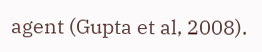agent (Gupta et al, 2008).